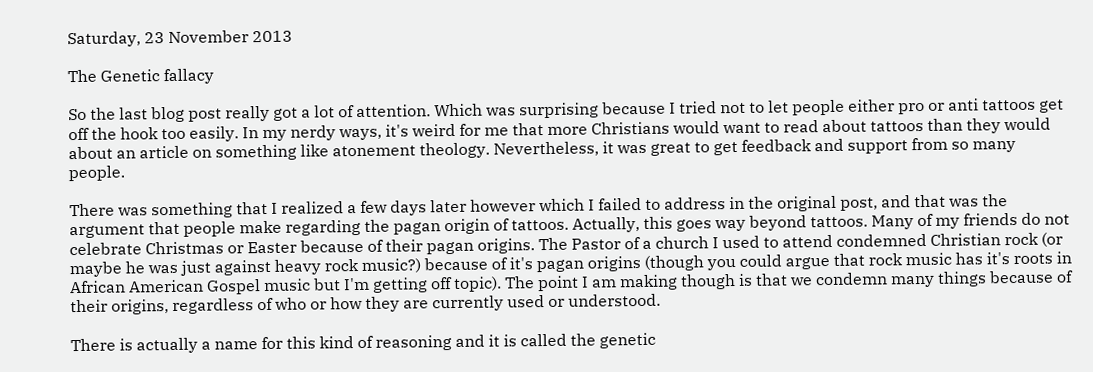Saturday, 23 November 2013

The Genetic fallacy

So the last blog post really got a lot of attention. Which was surprising because I tried not to let people either pro or anti tattoos get off the hook too easily. In my nerdy ways, it's weird for me that more Christians would want to read about tattoos than they would about an article on something like atonement theology. Nevertheless, it was great to get feedback and support from so many people.

There was something that I realized a few days later however which I failed to address in the original post, and that was the argument that people make regarding the pagan origin of tattoos. Actually, this goes way beyond tattoos. Many of my friends do not celebrate Christmas or Easter because of their pagan origins. The Pastor of a church I used to attend condemned Christian rock (or maybe he was just against heavy rock music?) because of it's pagan origins (though you could argue that rock music has it's roots in African American Gospel music but I'm getting off topic). The point I am making though is that we condemn many things because of their origins, regardless of who or how they are currently used or understood.

There is actually a name for this kind of reasoning and it is called the genetic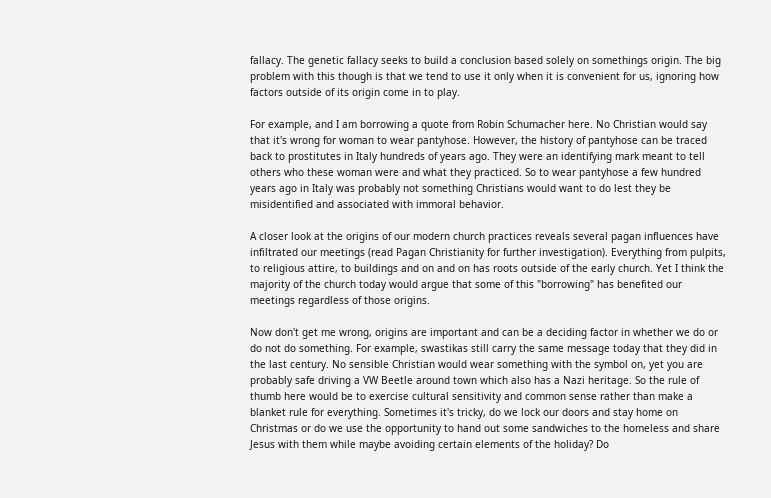fallacy. The genetic fallacy seeks to build a conclusion based solely on somethings origin. The big problem with this though is that we tend to use it only when it is convenient for us, ignoring how factors outside of its origin come in to play.

For example, and I am borrowing a quote from Robin Schumacher here. No Christian would say that it's wrong for woman to wear pantyhose. However, the history of pantyhose can be traced back to prostitutes in Italy hundreds of years ago. They were an identifying mark meant to tell others who these woman were and what they practiced. So to wear pantyhose a few hundred years ago in Italy was probably not something Christians would want to do lest they be misidentified and associated with immoral behavior.

A closer look at the origins of our modern church practices reveals several pagan influences have infiltrated our meetings (read Pagan Christianity for further investigation). Everything from pulpits, to religious attire, to buildings and on and on has roots outside of the early church. Yet I think the majority of the church today would argue that some of this "borrowing" has benefited our meetings regardless of those origins.

Now don't get me wrong, origins are important and can be a deciding factor in whether we do or do not do something. For example, swastikas still carry the same message today that they did in the last century. No sensible Christian would wear something with the symbol on, yet you are probably safe driving a VW Beetle around town which also has a Nazi heritage. So the rule of thumb here would be to exercise cultural sensitivity and common sense rather than make a blanket rule for everything. Sometimes it's tricky, do we lock our doors and stay home on Christmas or do we use the opportunity to hand out some sandwiches to the homeless and share Jesus with them while maybe avoiding certain elements of the holiday? Do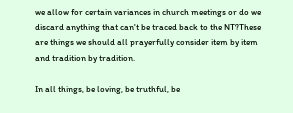we allow for certain variances in church meetings or do we discard anything that can't be traced back to the NT?These are things we should all prayerfully consider item by item and tradition by tradition.

In all things, be loving, be truthful, be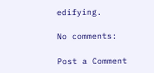edifying.

No comments:

Post a Comment